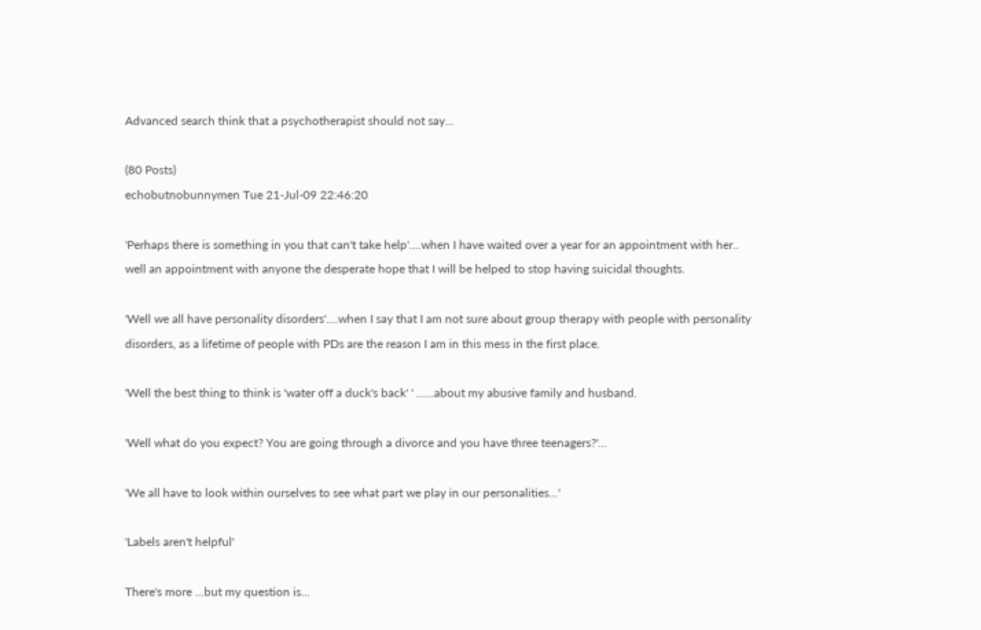Advanced search think that a psychotherapist should not say...

(80 Posts)
echobutnobunnymen Tue 21-Jul-09 22:46:20

'Perhaps there is something in you that can't take help'....when I have waited over a year for an appointment with her.. well an appointment with anyone the desperate hope that I will be helped to stop having suicidal thoughts.

'Well we all have personality disorders'....when I say that I am not sure about group therapy with people with personality disorders, as a lifetime of people with PDs are the reason I am in this mess in the first place.

'Well the best thing to think is 'water off a duck's back' ' ......about my abusive family and husband.

'Well what do you expect? You are going through a divorce and you have three teenagers?'...

'We all have to look within ourselves to see what part we play in our personalities...'

'Labels aren't helpful'

There's more ...but my question is...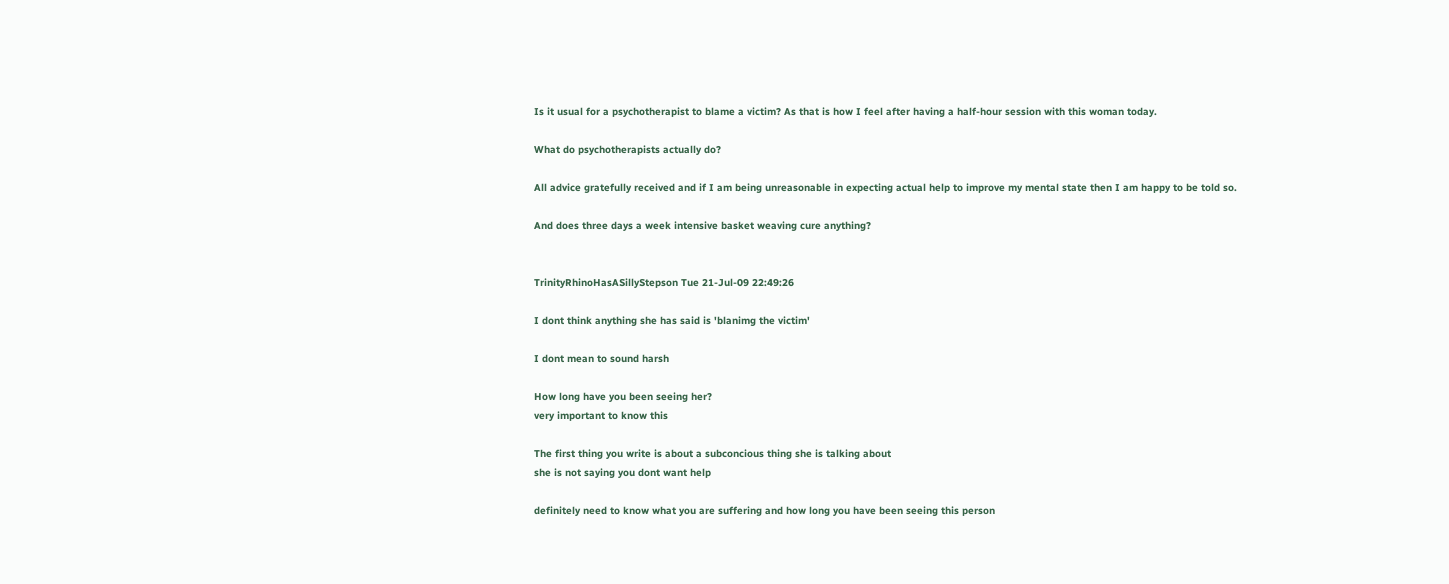Is it usual for a psychotherapist to blame a victim? As that is how I feel after having a half-hour session with this woman today.

What do psychotherapists actually do?

All advice gratefully received and if I am being unreasonable in expecting actual help to improve my mental state then I am happy to be told so.

And does three days a week intensive basket weaving cure anything?


TrinityRhinoHasASillyStepson Tue 21-Jul-09 22:49:26

I dont think anything she has said is 'blanimg the victim'

I dont mean to sound harsh

How long have you been seeing her?
very important to know this

The first thing you write is about a subconcious thing she is talking about
she is not saying you dont want help

definitely need to know what you are suffering and how long you have been seeing this person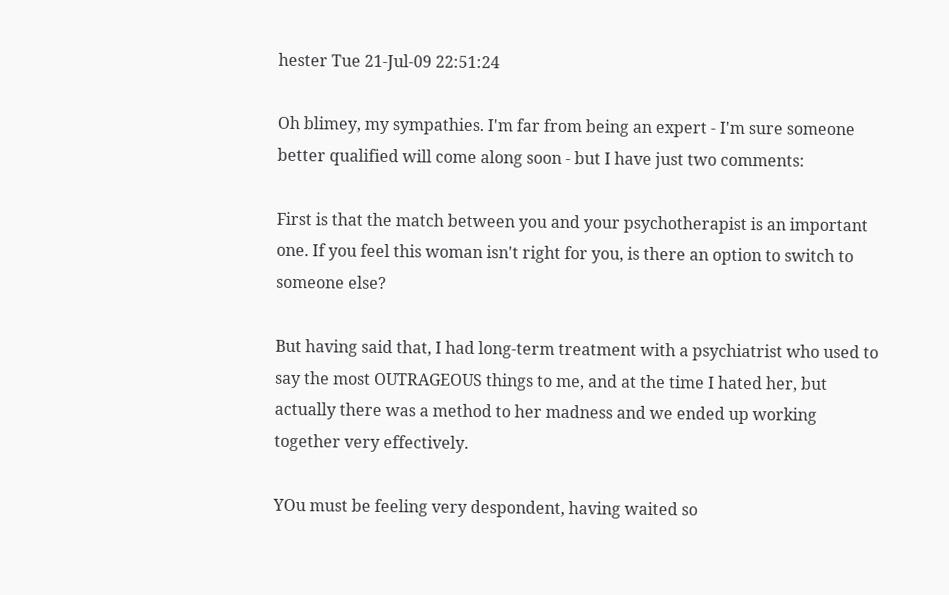hester Tue 21-Jul-09 22:51:24

Oh blimey, my sympathies. I'm far from being an expert - I'm sure someone better qualified will come along soon - but I have just two comments:

First is that the match between you and your psychotherapist is an important one. If you feel this woman isn't right for you, is there an option to switch to someone else?

But having said that, I had long-term treatment with a psychiatrist who used to say the most OUTRAGEOUS things to me, and at the time I hated her, but actually there was a method to her madness and we ended up working together very effectively.

YOu must be feeling very despondent, having waited so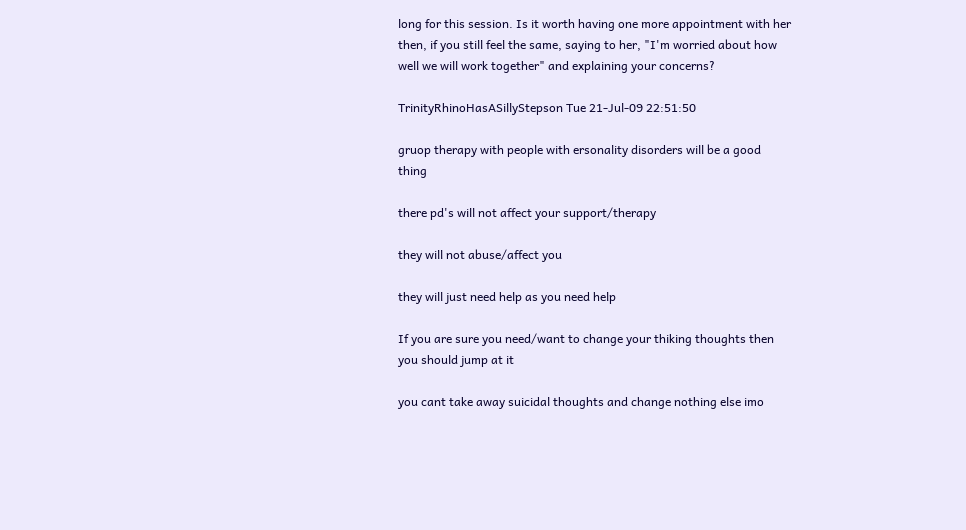long for this session. Is it worth having one more appointment with her then, if you still feel the same, saying to her, "I'm worried about how well we will work together" and explaining your concerns?

TrinityRhinoHasASillyStepson Tue 21-Jul-09 22:51:50

gruop therapy with people with ersonality disorders will be a good thing

there pd's will not affect your support/therapy

they will not abuse/affect you

they will just need help as you need help

If you are sure you need/want to change your thiking thoughts then you should jump at it

you cant take away suicidal thoughts and change nothing else imo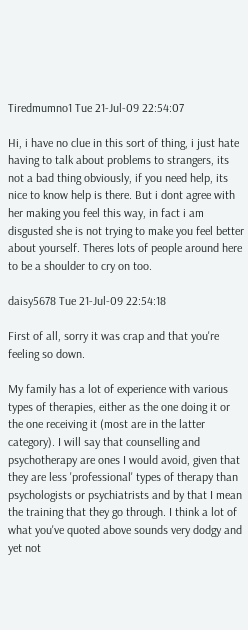Tiredmumno1 Tue 21-Jul-09 22:54:07

Hi, i have no clue in this sort of thing, i just hate having to talk about problems to strangers, its not a bad thing obviously, if you need help, its nice to know help is there. But i dont agree with her making you feel this way, in fact i am disgusted she is not trying to make you feel better about yourself. Theres lots of people around here to be a shoulder to cry on too.

daisy5678 Tue 21-Jul-09 22:54:18

First of all, sorry it was crap and that you're feeling so down.

My family has a lot of experience with various types of therapies, either as the one doing it or the one receiving it (most are in the latter category). I will say that counselling and psychotherapy are ones I would avoid, given that they are less 'professional' types of therapy than psychologists or psychiatrists and by that I mean the training that they go through. I think a lot of what you've quoted above sounds very dodgy and yet not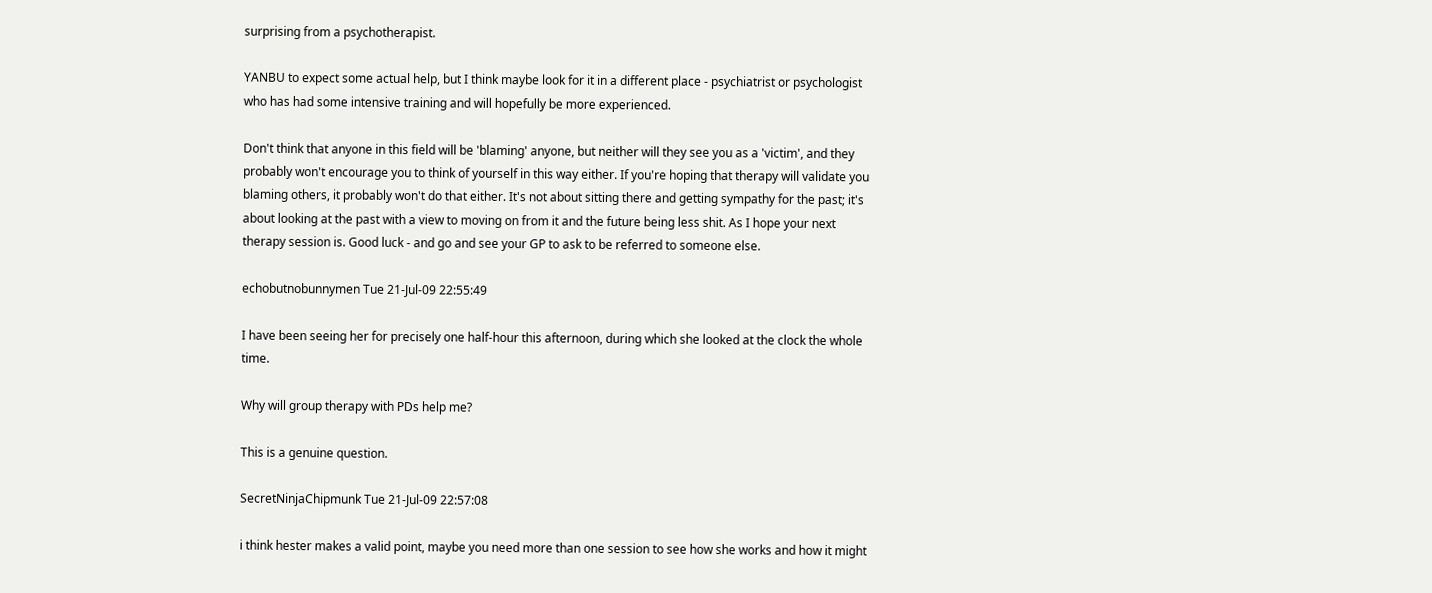surprising from a psychotherapist.

YANBU to expect some actual help, but I think maybe look for it in a different place - psychiatrist or psychologist who has had some intensive training and will hopefully be more experienced.

Don't think that anyone in this field will be 'blaming' anyone, but neither will they see you as a 'victim', and they probably won't encourage you to think of yourself in this way either. If you're hoping that therapy will validate you blaming others, it probably won't do that either. It's not about sitting there and getting sympathy for the past; it's about looking at the past with a view to moving on from it and the future being less shit. As I hope your next therapy session is. Good luck - and go and see your GP to ask to be referred to someone else.

echobutnobunnymen Tue 21-Jul-09 22:55:49

I have been seeing her for precisely one half-hour this afternoon, during which she looked at the clock the whole time.

Why will group therapy with PDs help me?

This is a genuine question.

SecretNinjaChipmunk Tue 21-Jul-09 22:57:08

i think hester makes a valid point, maybe you need more than one session to see how she works and how it might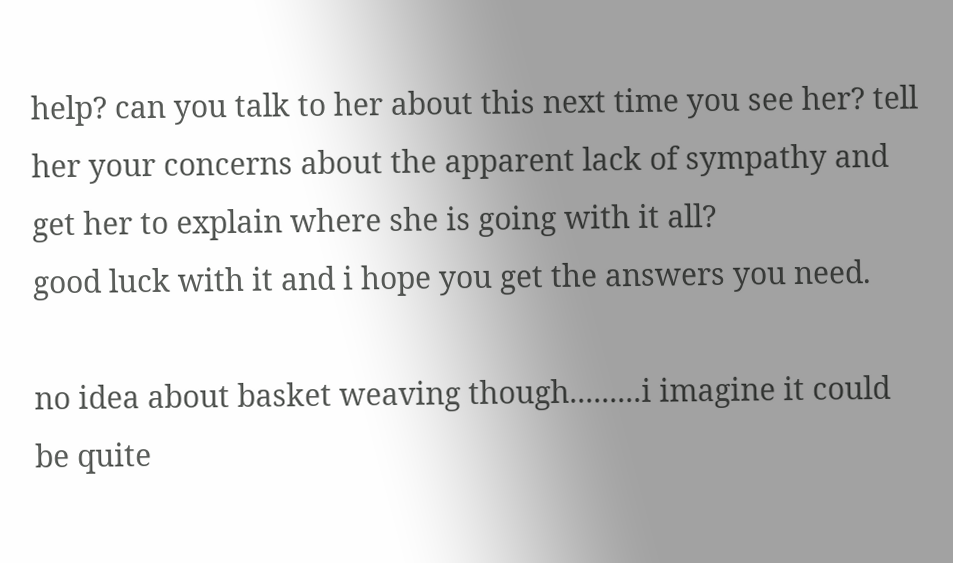help? can you talk to her about this next time you see her? tell her your concerns about the apparent lack of sympathy and get her to explain where she is going with it all?
good luck with it and i hope you get the answers you need.

no idea about basket weaving though.........i imagine it could be quite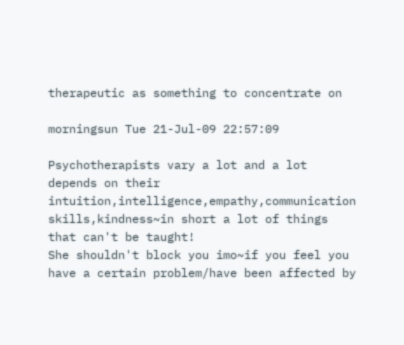therapeutic as something to concentrate on

morningsun Tue 21-Jul-09 22:57:09

Psychotherapists vary a lot and a lot depends on their intuition,intelligence,empathy,communication skills,kindness~in short a lot of things that can't be taught!
She shouldn't block you imo~if you feel you have a certain problem/have been affected by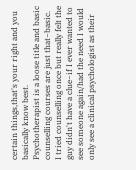certain things,that's your right and you basically know best.
Psychotherapist is a loose title and basic counselling courses are just that~basic.
I tried counselling once but really felt the guy didn't have a clue~if I ever wanted to see someone again/had the need I would only see a clinical psychologist as their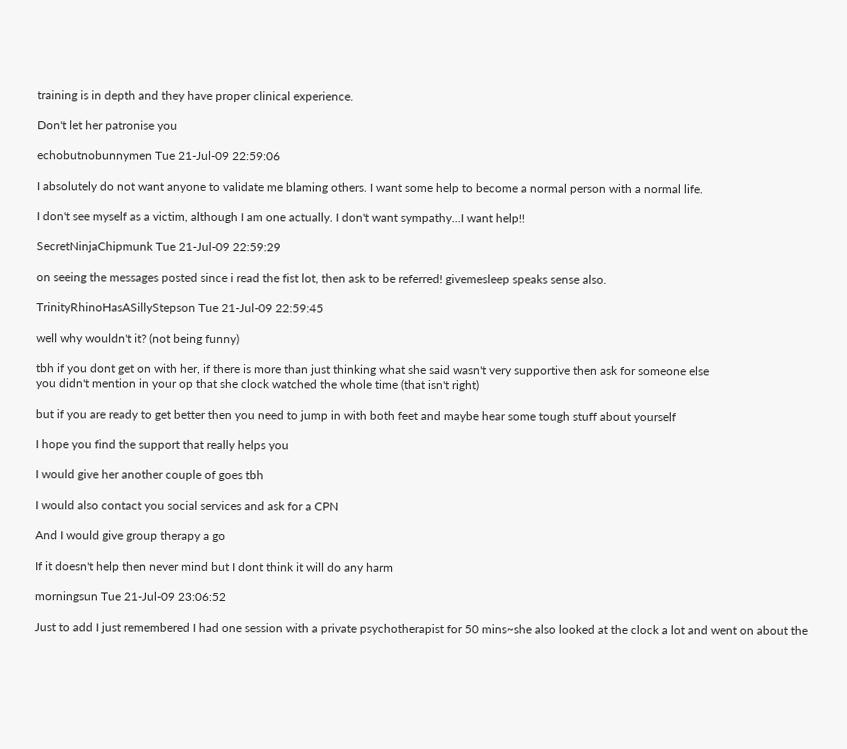training is in depth and they have proper clinical experience.

Don't let her patronise you

echobutnobunnymen Tue 21-Jul-09 22:59:06

I absolutely do not want anyone to validate me blaming others. I want some help to become a normal person with a normal life.

I don't see myself as a victim, although I am one actually. I don't want sympathy...I want help!!

SecretNinjaChipmunk Tue 21-Jul-09 22:59:29

on seeing the messages posted since i read the fist lot, then ask to be referred! givemesleep speaks sense also.

TrinityRhinoHasASillyStepson Tue 21-Jul-09 22:59:45

well why wouldn't it? (not being funny)

tbh if you dont get on with her, if there is more than just thinking what she said wasn't very supportive then ask for someone else
you didn't mention in your op that she clock watched the whole time (that isn't right)

but if you are ready to get better then you need to jump in with both feet and maybe hear some tough stuff about yourself

I hope you find the support that really helps you

I would give her another couple of goes tbh

I would also contact you social services and ask for a CPN

And I would give group therapy a go

If it doesn't help then never mind but I dont think it will do any harm

morningsun Tue 21-Jul-09 23:06:52

Just to add I just remembered I had one session with a private psychotherapist for 50 mins~she also looked at the clock a lot and went on about the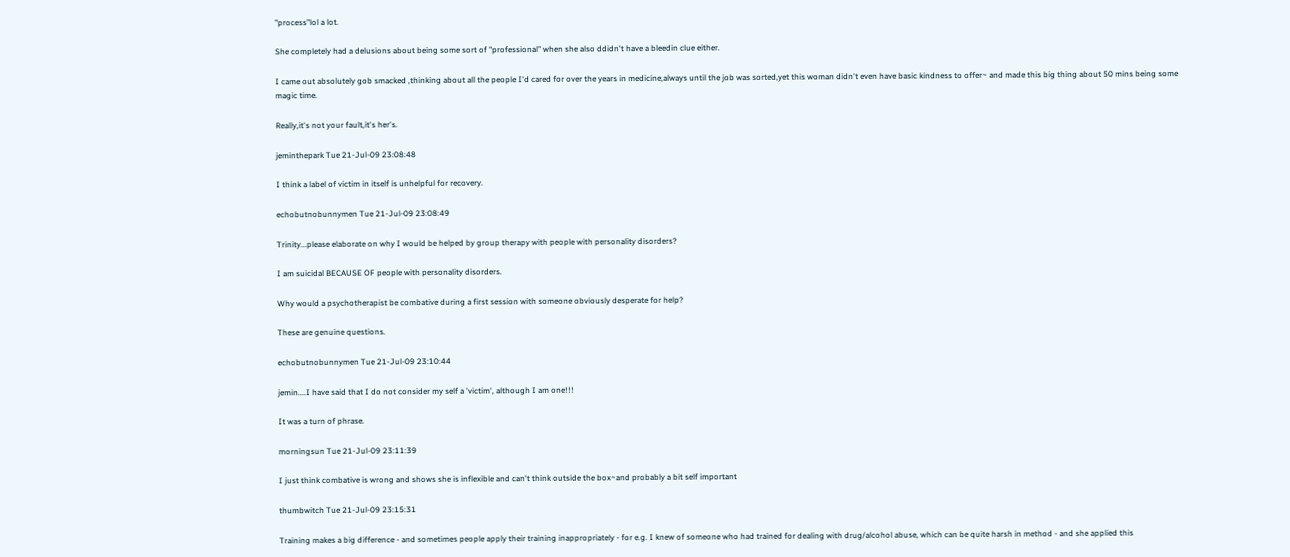"process"lol a lot.

She completely had a delusions about being some sort of "professional" when she also ddidn't have a bleedin clue either.

I came out absolutely gob smacked ,thinking about all the people I'd cared for over the years in medicine,always until the job was sorted,yet this woman didn't even have basic kindness to offer~ and made this big thing about 50 mins being some magic time.

Really,it's not your fault,it's her's.

jeminthepark Tue 21-Jul-09 23:08:48

I think a label of victim in itself is unhelpful for recovery.

echobutnobunnymen Tue 21-Jul-09 23:08:49

Trinity...please elaborate on why I would be helped by group therapy with people with personality disorders?

I am suicidal BECAUSE OF people with personality disorders.

Why would a psychotherapist be combative during a first session with someone obviously desperate for help?

These are genuine questions.

echobutnobunnymen Tue 21-Jul-09 23:10:44

jemin....I have said that I do not consider my self a 'victim', although I am one!!!

It was a turn of phrase.

morningsun Tue 21-Jul-09 23:11:39

I just think combative is wrong and shows she is inflexible and can't think outside the box~and probably a bit self important

thumbwitch Tue 21-Jul-09 23:15:31

Training makes a big difference - and sometimes people apply their training inappropriately - for e.g. I knew of someone who had trained for dealing with drug/alcohol abuse, which can be quite harsh in method - and she applied this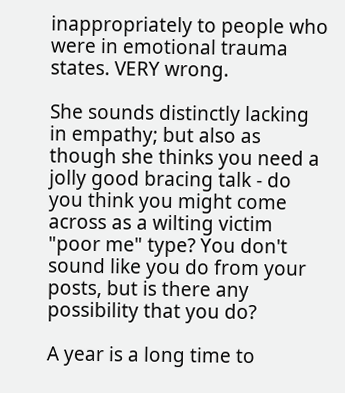inappropriately to people who were in emotional trauma states. VERY wrong.

She sounds distinctly lacking in empathy; but also as though she thinks you need a jolly good bracing talk - do you think you might come across as a wilting victim "poor me" type? You don't sound like you do from your posts, but is there any possibility that you do?

A year is a long time to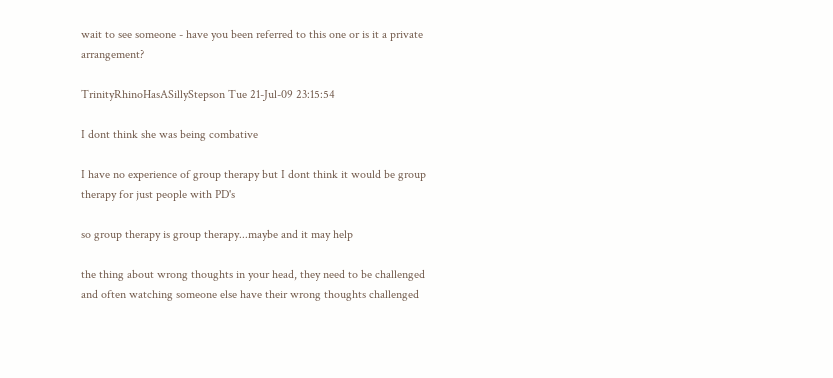wait to see someone - have you been referred to this one or is it a private arrangement?

TrinityRhinoHasASillyStepson Tue 21-Jul-09 23:15:54

I dont think she was being combative

I have no experience of group therapy but I dont think it would be group therapy for just people with PD's

so group therapy is group therapy...maybe and it may help

the thing about wrong thoughts in your head, they need to be challenged and often watching someone else have their wrong thoughts challenged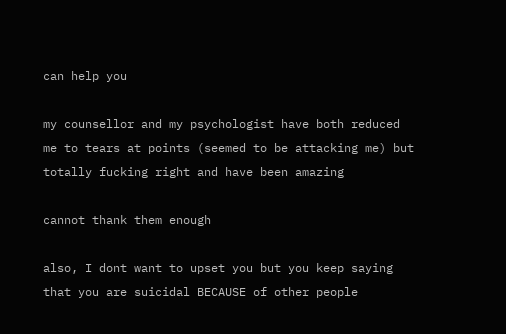can help you

my counsellor and my psychologist have both reduced me to tears at points (seemed to be attacking me) but totally fucking right and have been amazing

cannot thank them enough

also, I dont want to upset you but you keep saying that you are suicidal BECAUSE of other people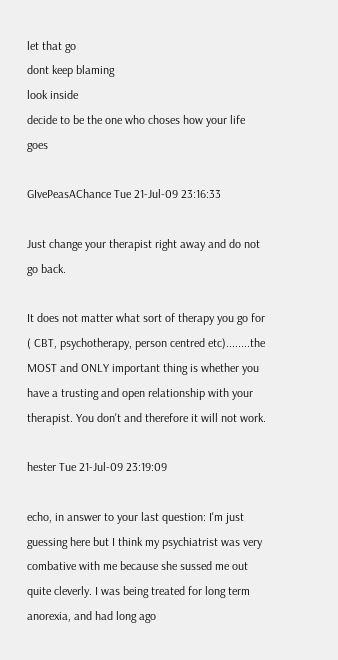let that go
dont keep blaming
look inside
decide to be the one who choses how your life goes

GIvePeasAChance Tue 21-Jul-09 23:16:33

Just change your therapist right away and do not go back.

It does not matter what sort of therapy you go for ( CBT, psychotherapy, person centred etc)........the MOST and ONLY important thing is whether you have a trusting and open relationship with your therapist. You don't and therefore it will not work.

hester Tue 21-Jul-09 23:19:09

echo, in answer to your last question: I'm just guessing here but I think my psychiatrist was very combative with me because she sussed me out quite cleverly. I was being treated for long term anorexia, and had long ago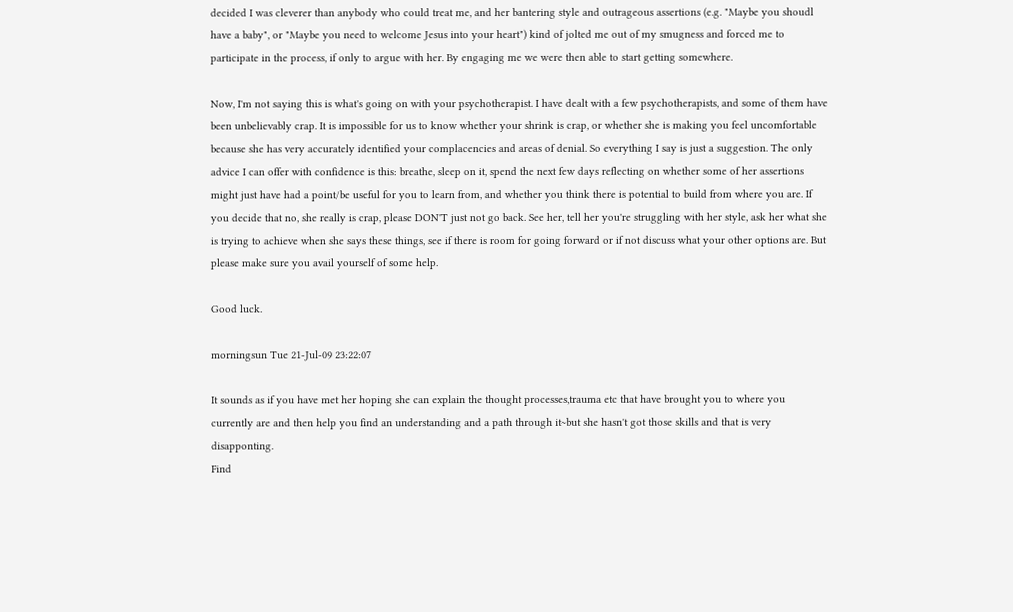decided I was cleverer than anybody who could treat me, and her bantering style and outrageous assertions (e.g. "Maybe you shoudl have a baby", or "Maybe you need to welcome Jesus into your heart") kind of jolted me out of my smugness and forced me to participate in the process, if only to argue with her. By engaging me we were then able to start getting somewhere.

Now, I'm not saying this is what's going on with your psychotherapist. I have dealt with a few psychotherapists, and some of them have been unbelievably crap. It is impossible for us to know whether your shrink is crap, or whether she is making you feel uncomfortable because she has very accurately identified your complacencies and areas of denial. So everything I say is just a suggestion. The only advice I can offer with confidence is this: breathe, sleep on it, spend the next few days reflecting on whether some of her assertions might just have had a point/be useful for you to learn from, and whether you think there is potential to build from where you are. If you decide that no, she really is crap, please DON'T just not go back. See her, tell her you're struggling with her style, ask her what she is trying to achieve when she says these things, see if there is room for going forward or if not discuss what your other options are. But please make sure you avail yourself of some help.

Good luck.

morningsun Tue 21-Jul-09 23:22:07

It sounds as if you have met her hoping she can explain the thought processes,trauma etc that have brought you to where you currently are and then help you find an understanding and a path through it~but she hasn't got those skills and that is very disapponting.
Find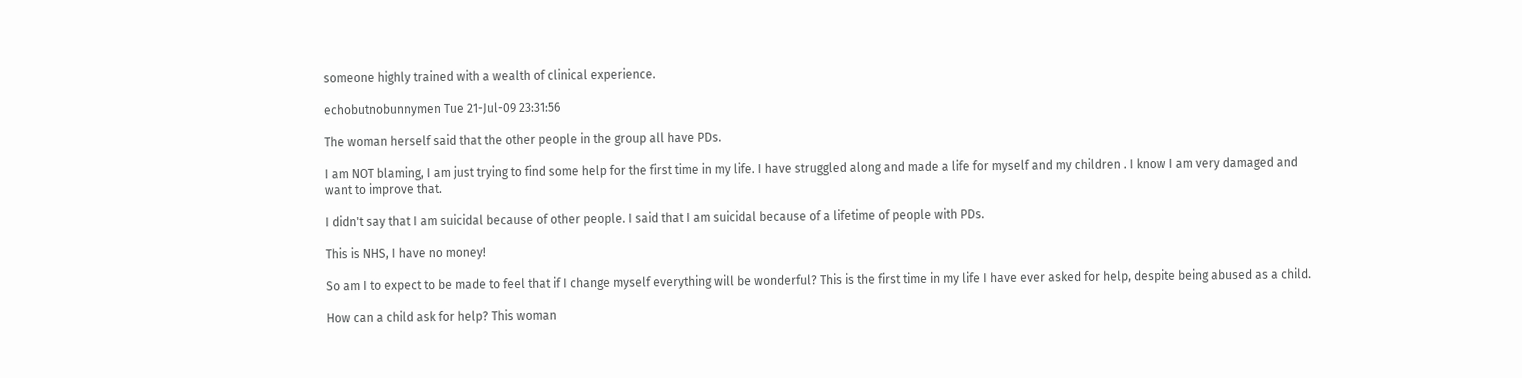someone highly trained with a wealth of clinical experience.

echobutnobunnymen Tue 21-Jul-09 23:31:56

The woman herself said that the other people in the group all have PDs.

I am NOT blaming, I am just trying to find some help for the first time in my life. I have struggled along and made a life for myself and my children . I know I am very damaged and want to improve that.

I didn't say that I am suicidal because of other people. I said that I am suicidal because of a lifetime of people with PDs.

This is NHS, I have no money!

So am I to expect to be made to feel that if I change myself everything will be wonderful? This is the first time in my life I have ever asked for help, despite being abused as a child.

How can a child ask for help? This woman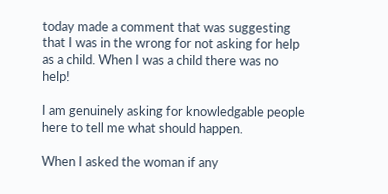today made a comment that was suggesting that I was in the wrong for not asking for help as a child. When I was a child there was no help!

I am genuinely asking for knowledgable people here to tell me what should happen.

When I asked the woman if any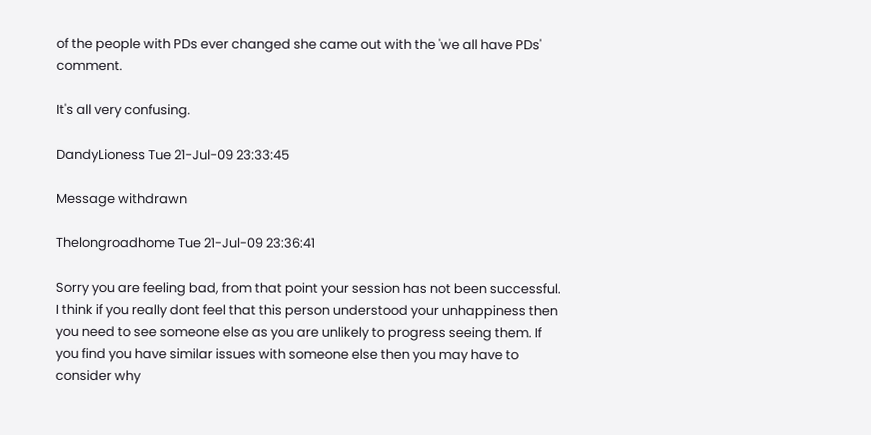of the people with PDs ever changed she came out with the 'we all have PDs' comment.

It's all very confusing.

DandyLioness Tue 21-Jul-09 23:33:45

Message withdrawn

Thelongroadhome Tue 21-Jul-09 23:36:41

Sorry you are feeling bad, from that point your session has not been successful.
I think if you really dont feel that this person understood your unhappiness then you need to see someone else as you are unlikely to progress seeing them. If you find you have similar issues with someone else then you may have to consider why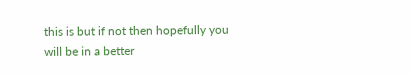this is but if not then hopefully you will be in a better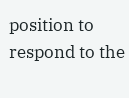position to respond to the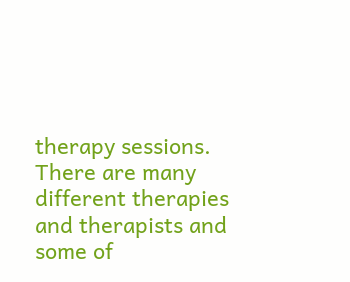therapy sessions. There are many different therapies and therapists and some of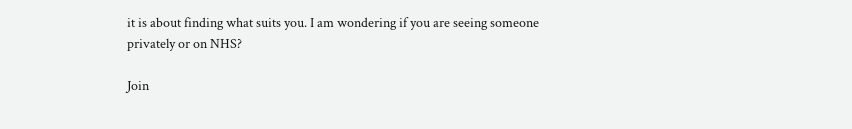it is about finding what suits you. I am wondering if you are seeing someone privately or on NHS?

Join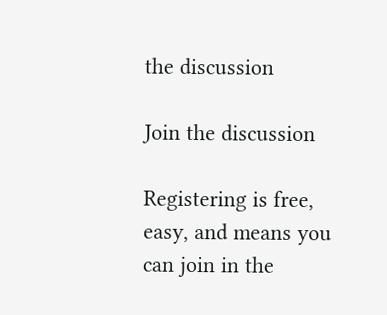the discussion

Join the discussion

Registering is free, easy, and means you can join in the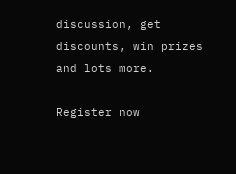discussion, get discounts, win prizes and lots more.

Register now